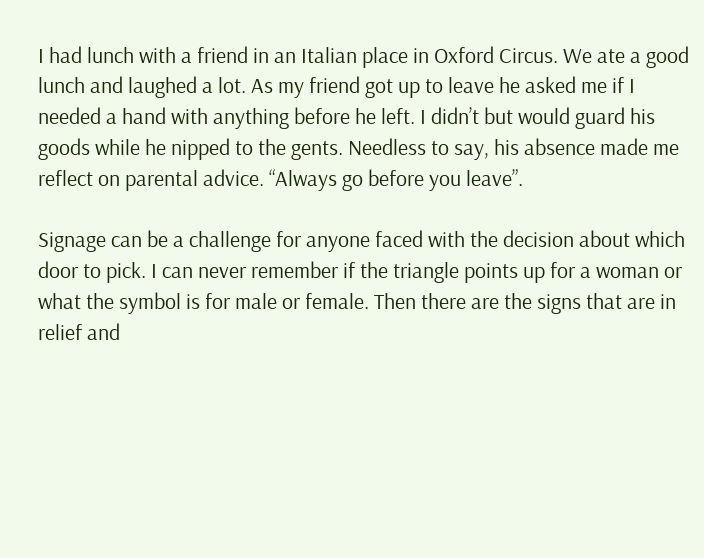I had lunch with a friend in an Italian place in Oxford Circus. We ate a good lunch and laughed a lot. As my friend got up to leave he asked me if I needed a hand with anything before he left. I didn’t but would guard his goods while he nipped to the gents. Needless to say, his absence made me reflect on parental advice. “Always go before you leave”.

Signage can be a challenge for anyone faced with the decision about which door to pick. I can never remember if the triangle points up for a woman or what the symbol is for male or female. Then there are the signs that are in relief and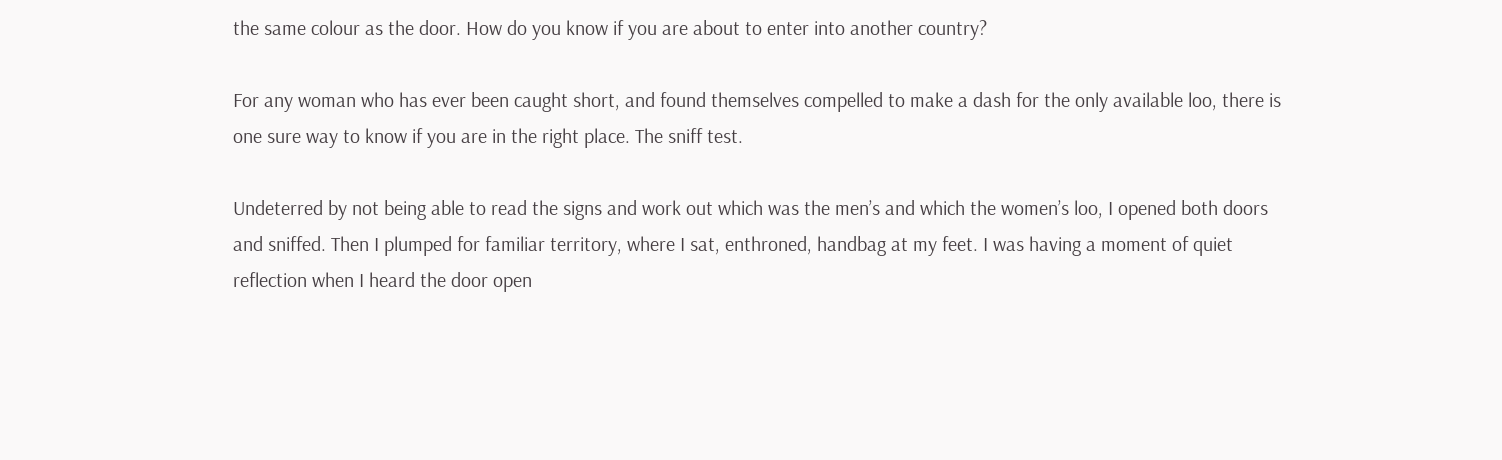the same colour as the door. How do you know if you are about to enter into another country?

For any woman who has ever been caught short, and found themselves compelled to make a dash for the only available loo, there is one sure way to know if you are in the right place. The sniff test.

Undeterred by not being able to read the signs and work out which was the men’s and which the women’s loo, I opened both doors and sniffed. Then I plumped for familiar territory, where I sat, enthroned, handbag at my feet. I was having a moment of quiet reflection when I heard the door open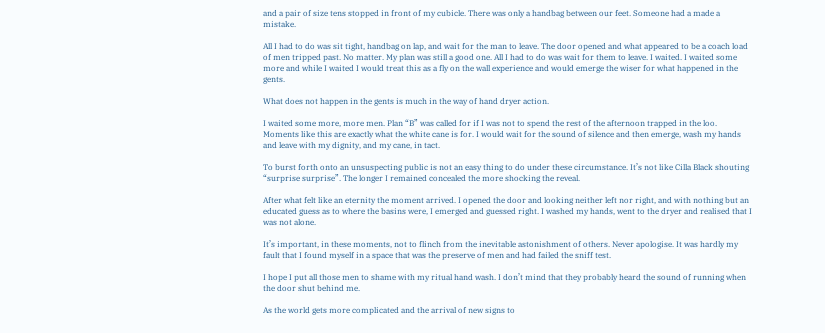and a pair of size tens stopped in front of my cubicle. There was only a handbag between our feet. Someone had a made a mistake.

All I had to do was sit tight, handbag on lap, and wait for the man to leave. The door opened and what appeared to be a coach load of men tripped past. No matter. My plan was still a good one. All I had to do was wait for them to leave. I waited. I waited some more and while I waited I would treat this as a fly on the wall experience and would emerge the wiser for what happened in the gents.

What does not happen in the gents is much in the way of hand dryer action.

I waited some more, more men. Plan “B” was called for if I was not to spend the rest of the afternoon trapped in the loo. Moments like this are exactly what the white cane is for. I would wait for the sound of silence and then emerge, wash my hands and leave with my dignity, and my cane, in tact.

To burst forth onto an unsuspecting public is not an easy thing to do under these circumstance. It’s not like Cilla Black shouting “surprise surprise”. The longer I remained concealed the more shocking the reveal.

After what felt like an eternity the moment arrived. I opened the door and looking neither left nor right, and with nothing but an educated guess as to where the basins were, I emerged and guessed right. I washed my hands, went to the dryer and realised that I was not alone.

It’s important, in these moments, not to flinch from the inevitable astonishment of others. Never apologise. It was hardly my fault that I found myself in a space that was the preserve of men and had failed the sniff test.

I hope I put all those men to shame with my ritual hand wash. I don’t mind that they probably heard the sound of running when the door shut behind me.

As the world gets more complicated and the arrival of new signs to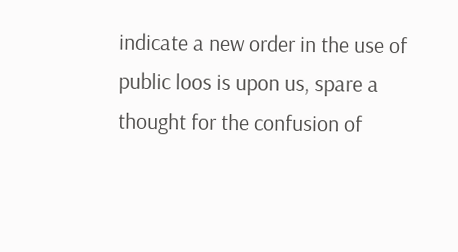indicate a new order in the use of public loos is upon us, spare a thought for the confusion of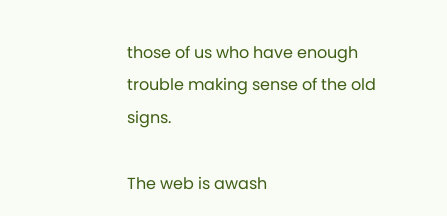those of us who have enough trouble making sense of the old signs.

The web is awash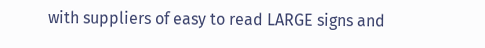with suppliers of easy to read LARGE signs and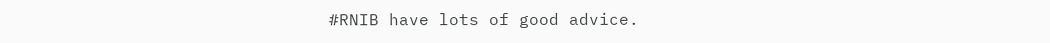#RNIB have lots of good advice.